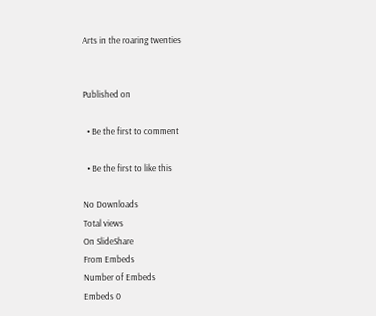Arts in the roaring twenties


Published on

  • Be the first to comment

  • Be the first to like this

No Downloads
Total views
On SlideShare
From Embeds
Number of Embeds
Embeds 0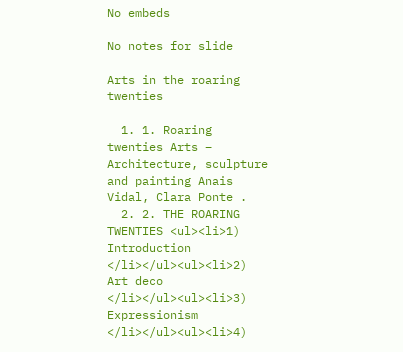No embeds

No notes for slide

Arts in the roaring twenties

  1. 1. Roaring twenties Arts – Architecture, sculpture and painting Anais Vidal, Clara Ponte .
  2. 2. THE ROARING TWENTIES <ul><li>1) Introduction </li></ul><ul><li>2) Art deco </li></ul><ul><li>3) Expressionism </li></ul><ul><li>4)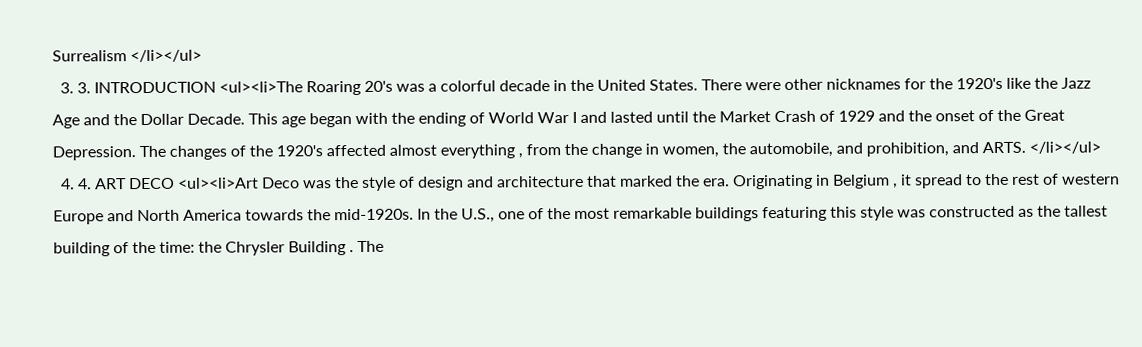Surrealism </li></ul>
  3. 3. INTRODUCTION <ul><li>The Roaring 20's was a colorful decade in the United States. There were other nicknames for the 1920's like the Jazz Age and the Dollar Decade. This age began with the ending of World War I and lasted until the Market Crash of 1929 and the onset of the Great Depression. The changes of the 1920's affected almost everything , from the change in women, the automobile, and prohibition, and ARTS. </li></ul>
  4. 4. ART DECO <ul><li>Art Deco was the style of design and architecture that marked the era. Originating in Belgium , it spread to the rest of western Europe and North America towards the mid-1920s. In the U.S., one of the most remarkable buildings featuring this style was constructed as the tallest building of the time: the Chrysler Building . The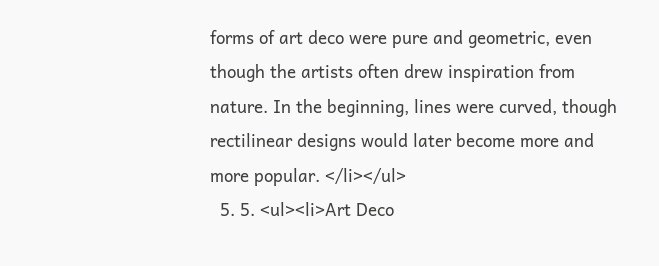forms of art deco were pure and geometric, even though the artists often drew inspiration from nature. In the beginning, lines were curved, though rectilinear designs would later become more and more popular. </li></ul>
  5. 5. <ul><li>Art Deco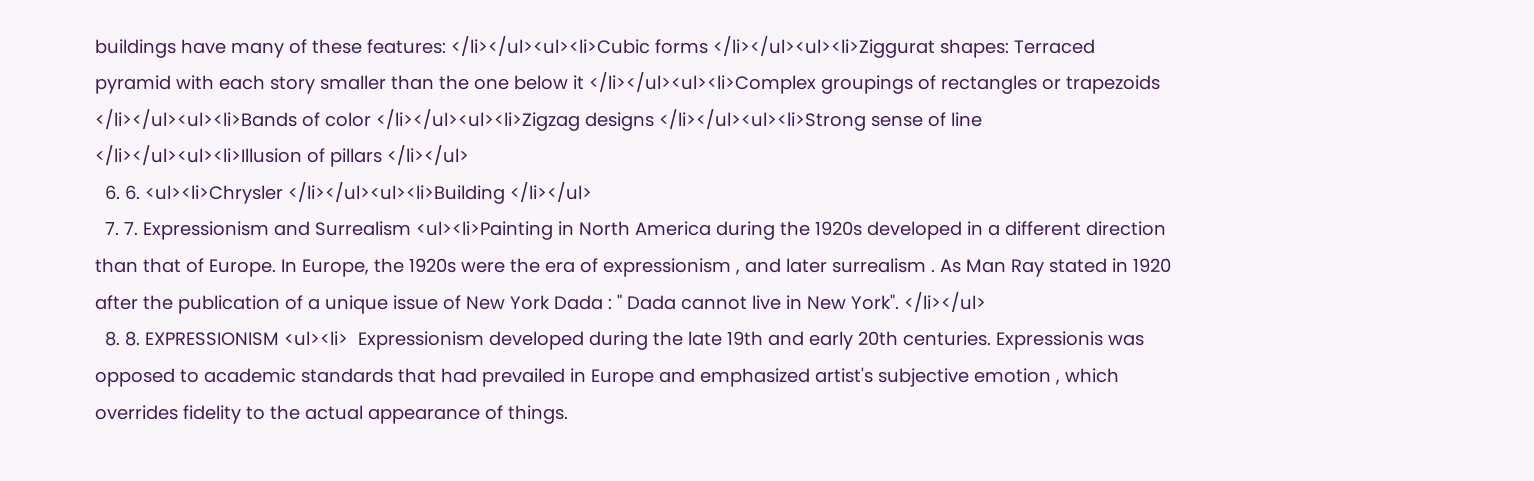buildings have many of these features: </li></ul><ul><li>Cubic forms </li></ul><ul><li>Ziggurat shapes: Terraced pyramid with each story smaller than the one below it </li></ul><ul><li>Complex groupings of rectangles or trapezoids </li></ul><ul><li>Bands of color </li></ul><ul><li>Zigzag designs </li></ul><ul><li>Strong sense of line </li></ul><ul><li>Illusion of pillars </li></ul>
  6. 6. <ul><li>Chrysler </li></ul><ul><li>Building </li></ul>
  7. 7. Expressionism and Surrealism <ul><li>Painting in North America during the 1920s developed in a different direction than that of Europe. In Europe, the 1920s were the era of expressionism , and later surrealism . As Man Ray stated in 1920 after the publication of a unique issue of New York Dada : " Dada cannot live in New York". </li></ul>
  8. 8. EXPRESSIONISM <ul><li>  Expressionism developed during the late 19th and early 20th centuries. Expressionis was opposed to academic standards that had prevailed in Europe and emphasized artist's subjective emotion , which overrides fidelity to the actual appearance of things.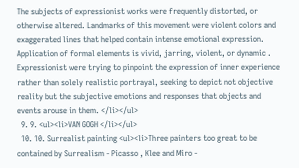The subjects of expressionist works were frequently distorted, or otherwise altered. Landmarks of this movement were violent colors and exaggerated lines that helped contain intense emotional expression. Application of formal elements is vivid, jarring, violent, or dynamic . Expressionist were trying to pinpoint the expression of inner experience rather than solely realistic portrayal, seeking to depict not objective reality but the subjective emotions and responses that objects and events arouse in them. </li></ul>
  9. 9. <ul><li>VAN GOGH </li></ul>
  10. 10. Surrealist painting <ul><li>Three painters too great to be contained by Surrealism - Picasso , Klee and Miro -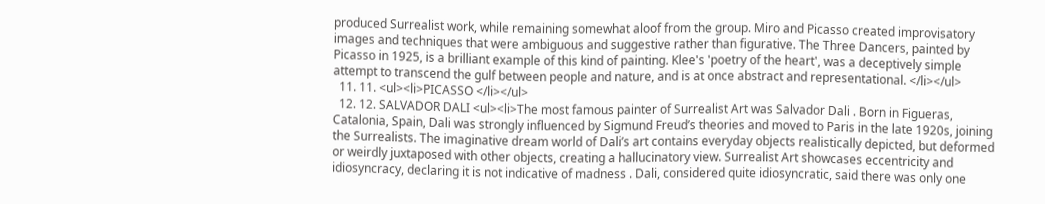produced Surrealist work, while remaining somewhat aloof from the group. Miro and Picasso created improvisatory images and techniques that were ambiguous and suggestive rather than figurative. The Three Dancers, painted by Picasso in 1925, is a brilliant example of this kind of painting. Klee's 'poetry of the heart', was a deceptively simple attempt to transcend the gulf between people and nature, and is at once abstract and representational. </li></ul>
  11. 11. <ul><li>PICASSO </li></ul>
  12. 12. SALVADOR DALI <ul><li>The most famous painter of Surrealist Art was Salvador Dali . Born in Figueras, Catalonia, Spain, Dali was strongly influenced by Sigmund Freud’s theories and moved to Paris in the late 1920s, joining the Surrealists. The imaginative dream world of Dali’s art contains everyday objects realistically depicted, but deformed or weirdly juxtaposed with other objects, creating a hallucinatory view. Surrealist Art showcases eccentricity and idiosyncracy, declaring it is not indicative of madness . Dali, considered quite idiosyncratic, said there was only one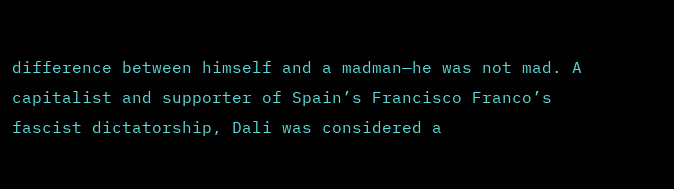difference between himself and a madman—he was not mad. A capitalist and supporter of Spain’s Francisco Franco’s fascist dictatorship, Dali was considered a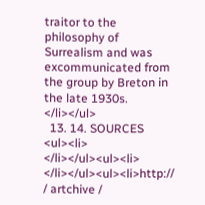traitor to the philosophy of Surrealism and was excommunicated from the group by Breton in the late 1930s. </li></ul>
  13. 14. SOURCES <ul><li> </li></ul><ul><li> </li></ul><ul><li>http:// / artchive /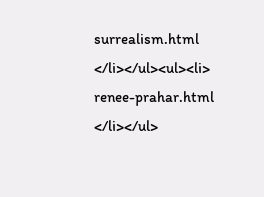surrealism.html   </li></ul><ul><li> renee-prahar.html </li></ul>